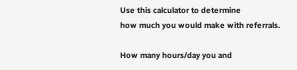Use this calculator to determine
how much you would make with referrals.

How many hours/day you and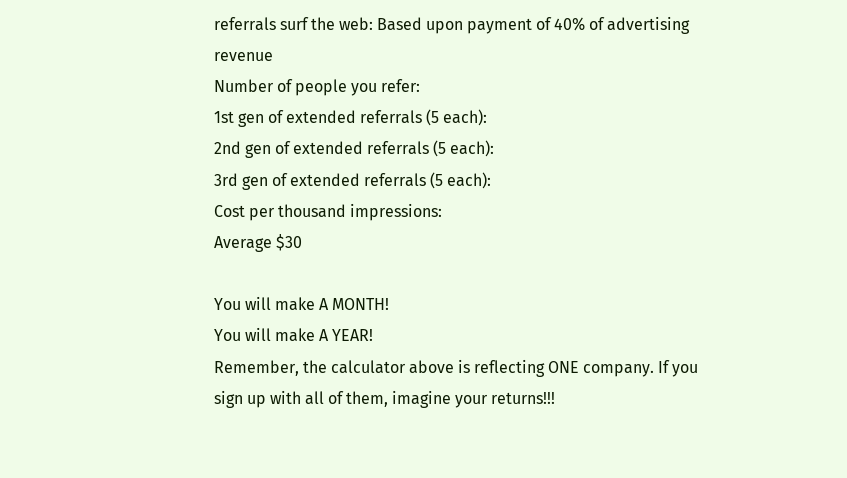referrals surf the web: Based upon payment of 40% of advertising revenue
Number of people you refer:
1st gen of extended referrals (5 each):
2nd gen of extended referrals (5 each):
3rd gen of extended referrals (5 each):
Cost per thousand impressions:
Average $30

You will make A MONTH!
You will make A YEAR!
Remember, the calculator above is reflecting ONE company. If you sign up with all of them, imagine your returns!!!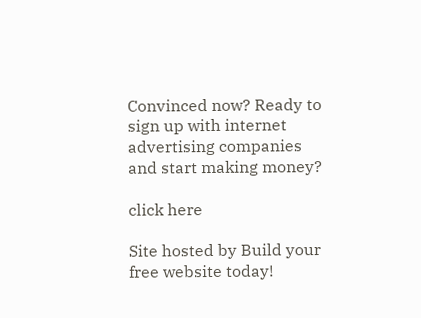Convinced now? Ready to sign up with internet advertising companies and start making money?

click here

Site hosted by Build your free website today!